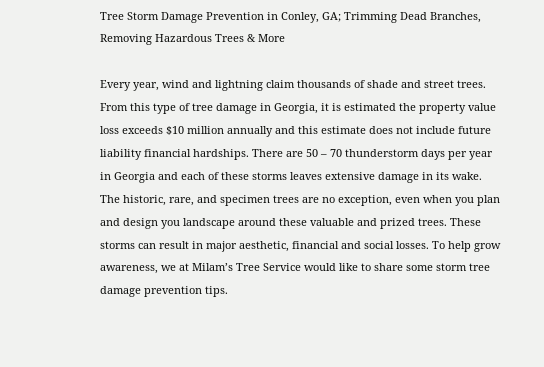Tree Storm Damage Prevention in Conley, GA; Trimming Dead Branches, Removing Hazardous Trees & More

Every year, wind and lightning claim thousands of shade and street trees. From this type of tree damage in Georgia, it is estimated the property value loss exceeds $10 million annually and this estimate does not include future liability financial hardships. There are 50 – 70 thunderstorm days per year in Georgia and each of these storms leaves extensive damage in its wake. The historic, rare, and specimen trees are no exception, even when you plan and design you landscape around these valuable and prized trees. These storms can result in major aesthetic, financial and social losses. To help grow awareness, we at Milam’s Tree Service would like to share some storm tree damage prevention tips.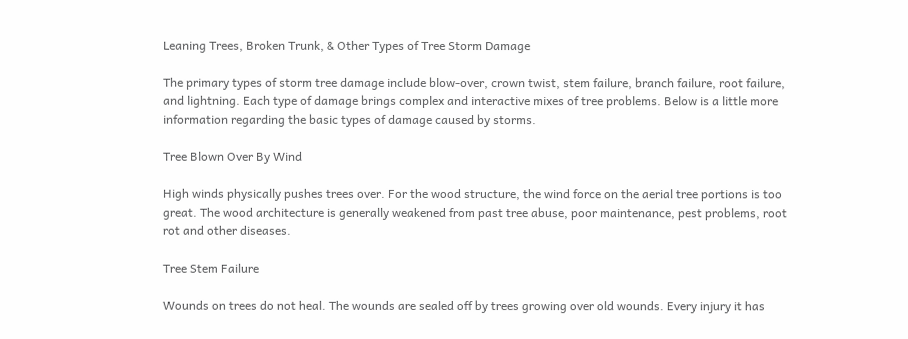Leaning Trees, Broken Trunk, & Other Types of Tree Storm Damage

The primary types of storm tree damage include blow-over, crown twist, stem failure, branch failure, root failure, and lightning. Each type of damage brings complex and interactive mixes of tree problems. Below is a little more information regarding the basic types of damage caused by storms.

Tree Blown Over By Wind

High winds physically pushes trees over. For the wood structure, the wind force on the aerial tree portions is too great. The wood architecture is generally weakened from past tree abuse, poor maintenance, pest problems, root rot and other diseases.

Tree Stem Failure

Wounds on trees do not heal. The wounds are sealed off by trees growing over old wounds. Every injury it has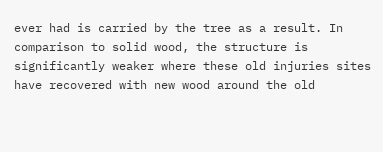ever had is carried by the tree as a result. In comparison to solid wood, the structure is significantly weaker where these old injuries sites have recovered with new wood around the old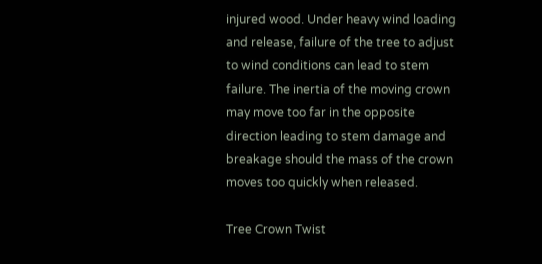injured wood. Under heavy wind loading and release, failure of the tree to adjust to wind conditions can lead to stem failure. The inertia of the moving crown may move too far in the opposite direction leading to stem damage and breakage should the mass of the crown moves too quickly when released.

Tree Crown Twist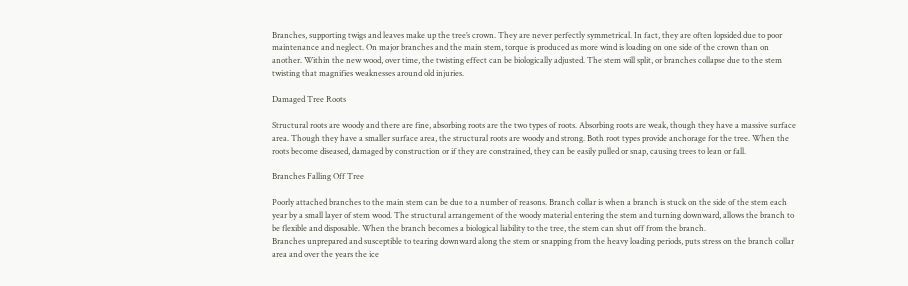Branches, supporting twigs and leaves make up the tree’s crown. They are never perfectly symmetrical. In fact, they are often lopsided due to poor maintenance and neglect. On major branches and the main stem, torque is produced as more wind is loading on one side of the crown than on another. Within the new wood, over time, the twisting effect can be biologically adjusted. The stem will split, or branches collapse due to the stem twisting that magnifies weaknesses around old injuries.

Damaged Tree Roots

Structural roots are woody and there are fine, absorbing roots are the two types of roots. Absorbing roots are weak, though they have a massive surface area. Though they have a smaller surface area, the structural roots are woody and strong. Both root types provide anchorage for the tree. When the roots become diseased, damaged by construction or if they are constrained, they can be easily pulled or snap, causing trees to lean or fall.

Branches Falling Off Tree

Poorly attached branches to the main stem can be due to a number of reasons. Branch collar is when a branch is stuck on the side of the stem each year by a small layer of stem wood. The structural arrangement of the woody material entering the stem and turning downward, allows the branch to be flexible and disposable. When the branch becomes a biological liability to the tree, the stem can shut off from the branch.
Branches unprepared and susceptible to tearing downward along the stem or snapping from the heavy loading periods, puts stress on the branch collar area and over the years the ice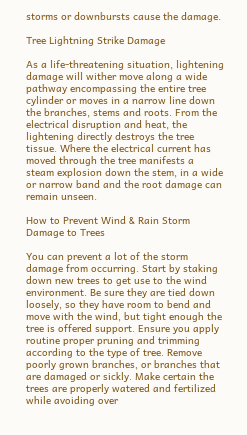storms or downbursts cause the damage.

Tree Lightning Strike Damage

As a life-threatening situation, lightening damage will wither move along a wide pathway encompassing the entire tree cylinder or moves in a narrow line down the branches, stems and roots. From the electrical disruption and heat, the lightening directly destroys the tree tissue. Where the electrical current has moved through the tree manifests a steam explosion down the stem, in a wide or narrow band and the root damage can remain unseen.

How to Prevent Wind & Rain Storm Damage to Trees

You can prevent a lot of the storm damage from occurring. Start by staking down new trees to get use to the wind environment. Be sure they are tied down loosely, so they have room to bend and move with the wind, but tight enough the tree is offered support. Ensure you apply routine proper pruning and trimming according to the type of tree. Remove poorly grown branches, or branches that are damaged or sickly. Make certain the trees are properly watered and fertilized while avoiding over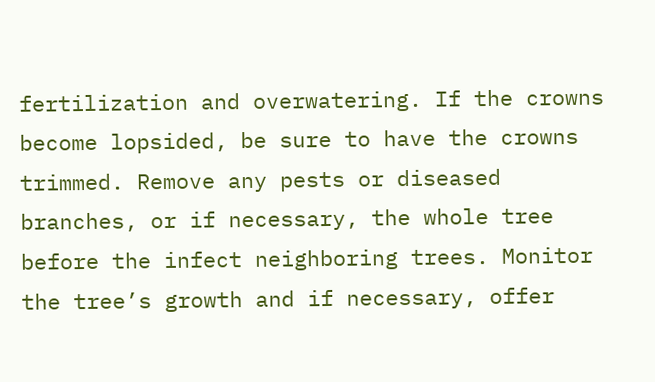fertilization and overwatering. If the crowns become lopsided, be sure to have the crowns trimmed. Remove any pests or diseased branches, or if necessary, the whole tree before the infect neighboring trees. Monitor the tree’s growth and if necessary, offer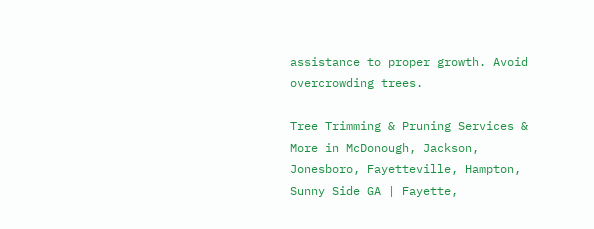assistance to proper growth. Avoid overcrowding trees.

Tree Trimming & Pruning Services & More in McDonough, Jackson, Jonesboro, Fayetteville, Hampton, Sunny Side GA | Fayette,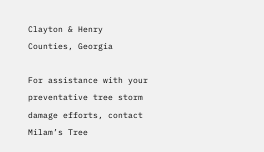Clayton & Henry Counties, Georgia

For assistance with your preventative tree storm damage efforts, contact Milam’s Tree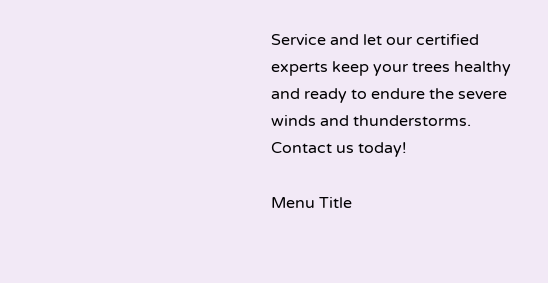Service and let our certified experts keep your trees healthy and ready to endure the severe winds and thunderstorms. Contact us today!

Menu Title